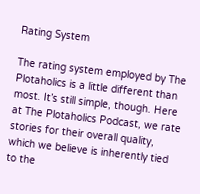Rating System

The rating system employed by The Plotaholics is a little different than most. It’s still simple, though. Here at The Plotaholics Podcast, we rate stories for their overall quality, which we believe is inherently tied to the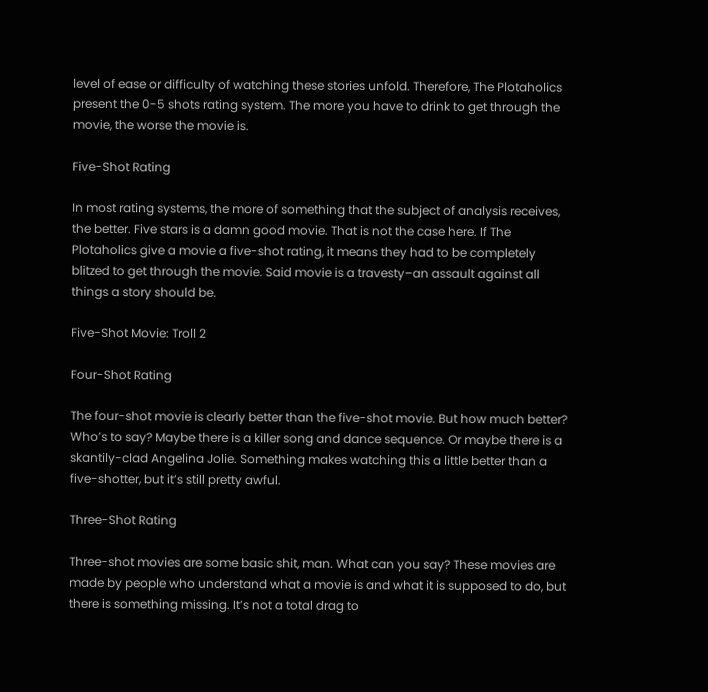level of ease or difficulty of watching these stories unfold. Therefore, The Plotaholics present the 0-5 shots rating system. The more you have to drink to get through the movie, the worse the movie is.

Five-Shot Rating

In most rating systems, the more of something that the subject of analysis receives, the better. Five stars is a damn good movie. That is not the case here. If The Plotaholics give a movie a five-shot rating, it means they had to be completely blitzed to get through the movie. Said movie is a travesty–an assault against all things a story should be.

Five-Shot Movie: Troll 2

Four-Shot Rating

The four-shot movie is clearly better than the five-shot movie. But how much better? Who’s to say? Maybe there is a killer song and dance sequence. Or maybe there is a skantily-clad Angelina Jolie. Something makes watching this a little better than a five-shotter, but it’s still pretty awful.

Three-Shot Rating

Three-shot movies are some basic shit, man. What can you say? These movies are made by people who understand what a movie is and what it is supposed to do, but there is something missing. It’s not a total drag to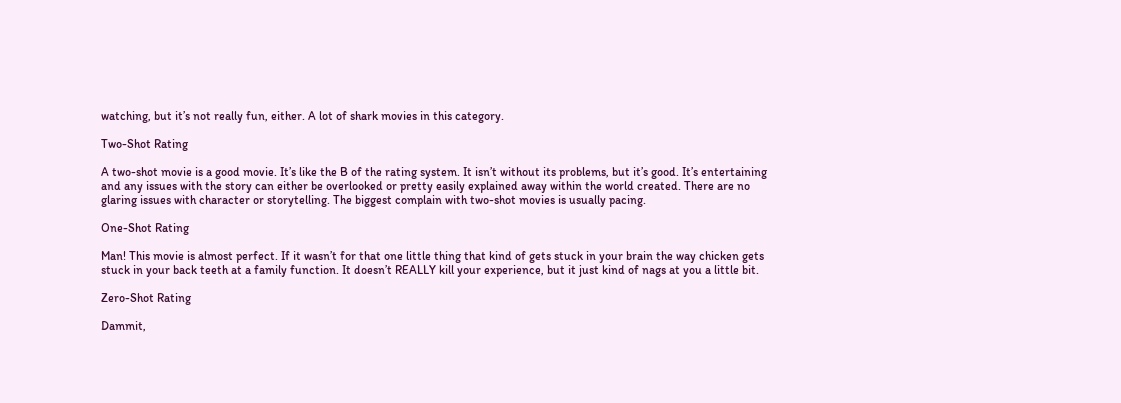watching, but it’s not really fun, either. A lot of shark movies in this category.

Two-Shot Rating

A two-shot movie is a good movie. It’s like the B of the rating system. It isn’t without its problems, but it’s good. It’s entertaining and any issues with the story can either be overlooked or pretty easily explained away within the world created. There are no glaring issues with character or storytelling. The biggest complain with two-shot movies is usually pacing.

One-Shot Rating

Man! This movie is almost perfect. If it wasn’t for that one little thing that kind of gets stuck in your brain the way chicken gets stuck in your back teeth at a family function. It doesn’t REALLY kill your experience, but it just kind of nags at you a little bit.

Zero-Shot Rating

Dammit,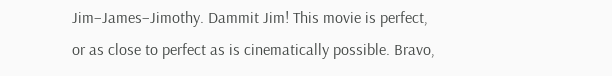Jim–James–Jimothy. Dammit Jim! This movie is perfect, or as close to perfect as is cinematically possible. Bravo,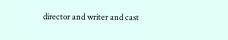director and writer and cast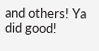and others! Ya did good!